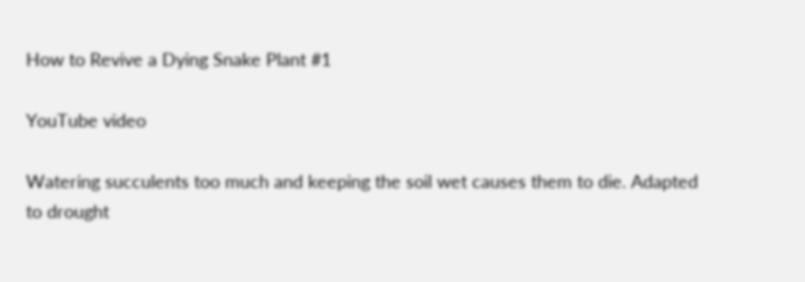How to Revive a Dying Snake Plant #1

YouTube video

Watering succulents too much and keeping the soil wet causes them to die. Adapted to drought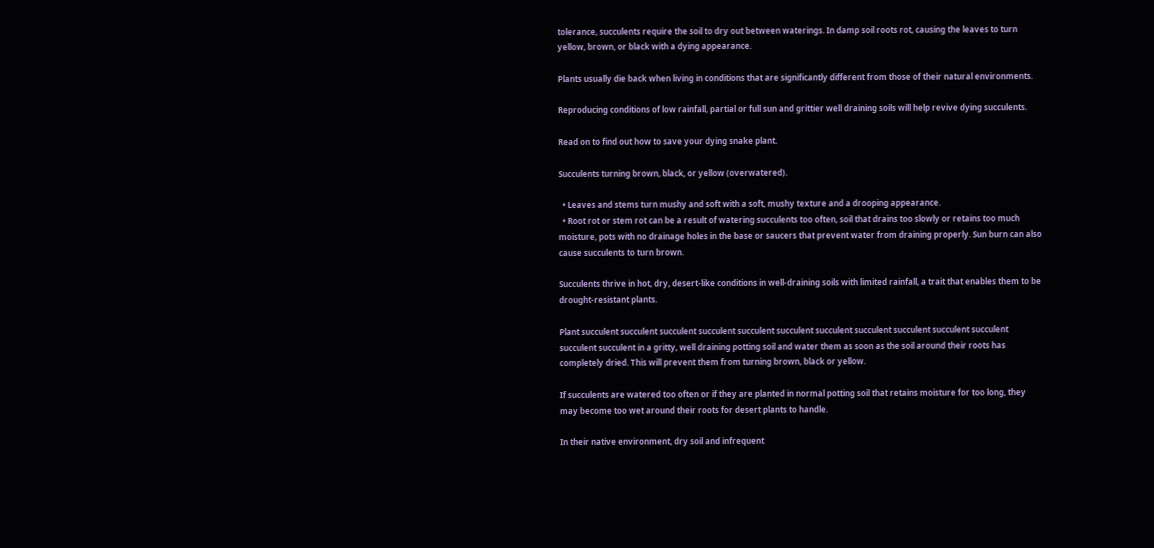tolerance, succulents require the soil to dry out between waterings. In damp soil roots rot, causing the leaves to turn yellow, brown, or black with a dying appearance.

Plants usually die back when living in conditions that are significantly different from those of their natural environments.

Reproducing conditions of low rainfall, partial or full sun and grittier well draining soils will help revive dying succulents.

Read on to find out how to save your dying snake plant.

Succulents turning brown, black, or yellow (overwatered).

  • Leaves and stems turn mushy and soft with a soft, mushy texture and a drooping appearance.
  • Root rot or stem rot can be a result of watering succulents too often, soil that drains too slowly or retains too much moisture, pots with no drainage holes in the base or saucers that prevent water from draining properly. Sun burn can also cause succulents to turn brown.

Succulents thrive in hot, dry, desert-like conditions in well-draining soils with limited rainfall, a trait that enables them to be drought-resistant plants.

Plant succulent succulent succulent succulent succulent succulent succulent succulent succulent succulent succulent succulent succulent in a gritty, well draining potting soil and water them as soon as the soil around their roots has completely dried. This will prevent them from turning brown, black or yellow.

If succulents are watered too often or if they are planted in normal potting soil that retains moisture for too long, they may become too wet around their roots for desert plants to handle.

In their native environment, dry soil and infrequent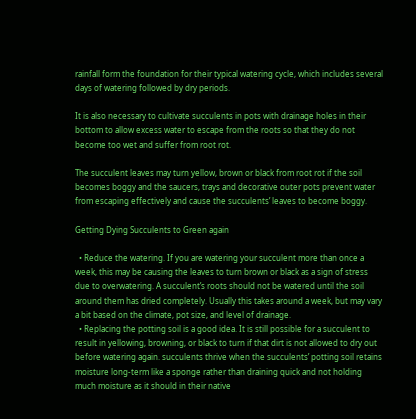rainfall form the foundation for their typical watering cycle, which includes several days of watering followed by dry periods.

It is also necessary to cultivate succulents in pots with drainage holes in their bottom to allow excess water to escape from the roots so that they do not become too wet and suffer from root rot.

The succulent leaves may turn yellow, brown or black from root rot if the soil becomes boggy and the saucers, trays and decorative outer pots prevent water from escaping effectively and cause the succulents’ leaves to become boggy.

Getting Dying Succulents to Green again

  • Reduce the watering. If you are watering your succulent more than once a week, this may be causing the leaves to turn brown or black as a sign of stress due to overwatering. A succulent’s roots should not be watered until the soil around them has dried completely. Usually this takes around a week, but may vary a bit based on the climate, pot size, and level of drainage.
  • Replacing the potting soil is a good idea. It is still possible for a succulent to result in yellowing, browning, or black to turn if that dirt is not allowed to dry out before watering again. succulents thrive when the succulents’ potting soil retains moisture long-term like a sponge rather than draining quick and not holding much moisture as it should in their native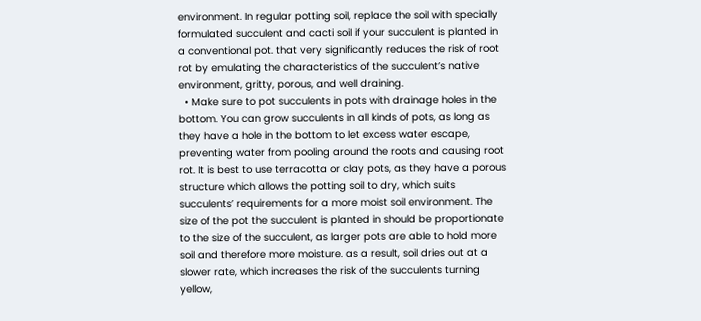environment. In regular potting soil, replace the soil with specially formulated succulent and cacti soil if your succulent is planted in a conventional pot. that very significantly reduces the risk of root rot by emulating the characteristics of the succulent’s native environment, gritty, porous, and well draining.
  • Make sure to pot succulents in pots with drainage holes in the bottom. You can grow succulents in all kinds of pots, as long as they have a hole in the bottom to let excess water escape, preventing water from pooling around the roots and causing root rot. It is best to use terracotta or clay pots, as they have a porous structure which allows the potting soil to dry, which suits succulents’ requirements for a more moist soil environment. The size of the pot the succulent is planted in should be proportionate to the size of the succulent, as larger pots are able to hold more soil and therefore more moisture. as a result, soil dries out at a slower rate, which increases the risk of the succulents turning yellow,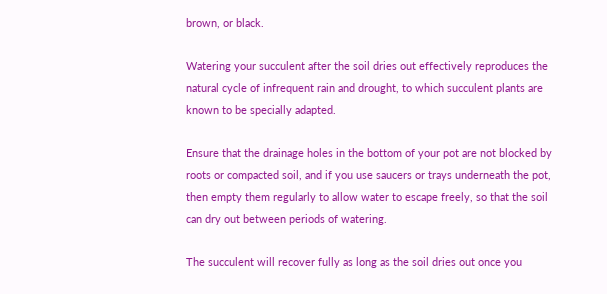brown, or black.

Watering your succulent after the soil dries out effectively reproduces the natural cycle of infrequent rain and drought, to which succulent plants are known to be specially adapted.

Ensure that the drainage holes in the bottom of your pot are not blocked by roots or compacted soil, and if you use saucers or trays underneath the pot, then empty them regularly to allow water to escape freely, so that the soil can dry out between periods of watering.

The succulent will recover fully as long as the soil dries out once you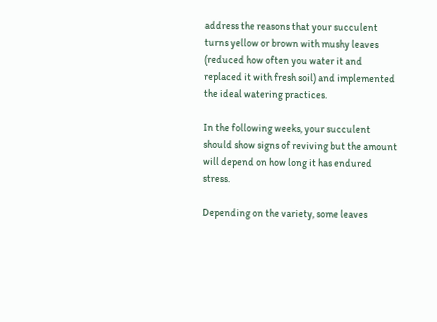address the reasons that your succulent turns yellow or brown with mushy leaves (reduced how often you water it and replaced it with fresh soil) and implemented the ideal watering practices.

In the following weeks, your succulent should show signs of reviving but the amount will depend on how long it has endured stress.

Depending on the variety, some leaves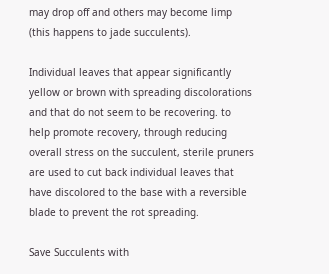may drop off and others may become limp (this happens to jade succulents).

Individual leaves that appear significantly yellow or brown with spreading discolorations and that do not seem to be recovering. to help promote recovery, through reducing overall stress on the succulent, sterile pruners are used to cut back individual leaves that have discolored to the base with a reversible blade to prevent the rot spreading.

Save Succulents with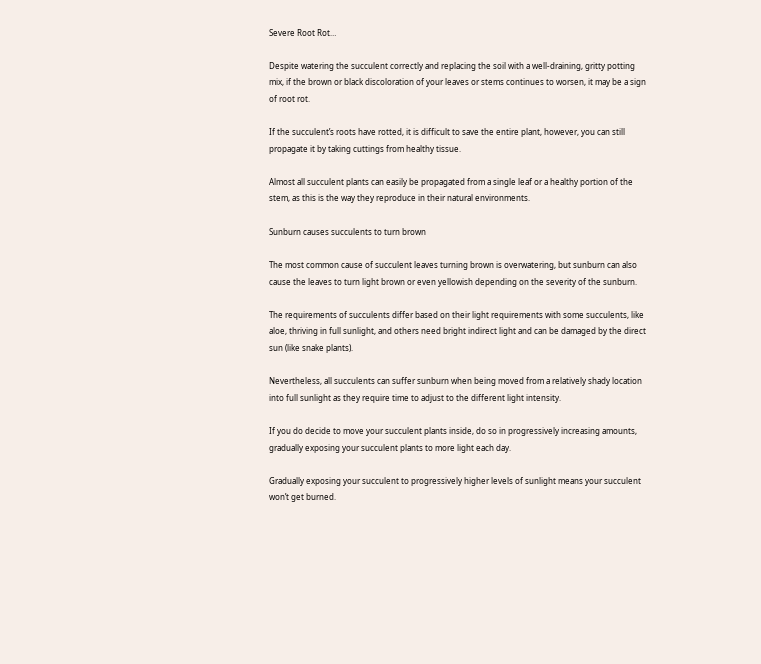Severe Root Rot…

Despite watering the succulent correctly and replacing the soil with a well-draining, gritty potting mix, if the brown or black discoloration of your leaves or stems continues to worsen, it may be a sign of root rot.

If the succulent’s roots have rotted, it is difficult to save the entire plant, however, you can still propagate it by taking cuttings from healthy tissue.

Almost all succulent plants can easily be propagated from a single leaf or a healthy portion of the stem, as this is the way they reproduce in their natural environments.

Sunburn causes succulents to turn brown

The most common cause of succulent leaves turning brown is overwatering, but sunburn can also cause the leaves to turn light brown or even yellowish depending on the severity of the sunburn.

The requirements of succulents differ based on their light requirements with some succulents, like aloe, thriving in full sunlight, and others need bright indirect light and can be damaged by the direct sun (like snake plants).

Nevertheless, all succulents can suffer sunburn when being moved from a relatively shady location into full sunlight as they require time to adjust to the different light intensity.

If you do decide to move your succulent plants inside, do so in progressively increasing amounts, gradually exposing your succulent plants to more light each day.

Gradually exposing your succulent to progressively higher levels of sunlight means your succulent won’t get burned.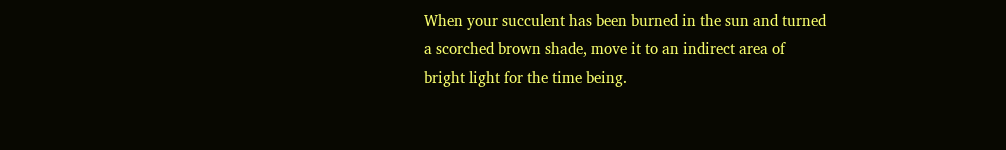When your succulent has been burned in the sun and turned a scorched brown shade, move it to an indirect area of bright light for the time being.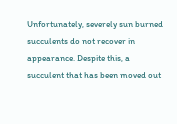Unfortunately, severely sun burned succulents do not recover in appearance. Despite this, a succulent that has been moved out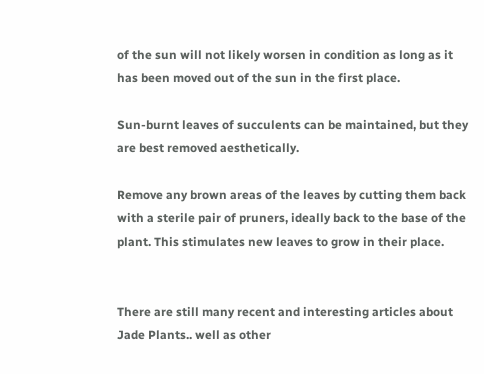of the sun will not likely worsen in condition as long as it has been moved out of the sun in the first place.

Sun-burnt leaves of succulents can be maintained, but they are best removed aesthetically.

Remove any brown areas of the leaves by cutting them back with a sterile pair of pruners, ideally back to the base of the plant. This stimulates new leaves to grow in their place.


There are still many recent and interesting articles about Jade Plants.. well as other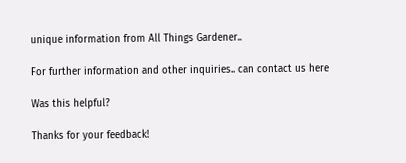unique information from All Things Gardener..

For further information and other inquiries.. can contact us here

Was this helpful?

Thanks for your feedback!